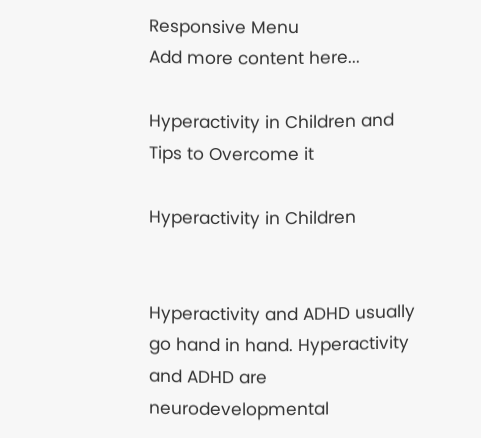Responsive Menu
Add more content here...

Hyperactivity in Children and Tips to Overcome it

Hyperactivity in Children


Hyperactivity and ADHD usually go hand in hand. Hyperactivity and ADHD are neurodevelopmental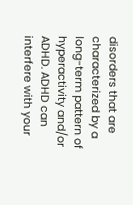disorders that are characterized by a long-term pattern of hyperactivity and/or ADHD. ADHD can interfere with your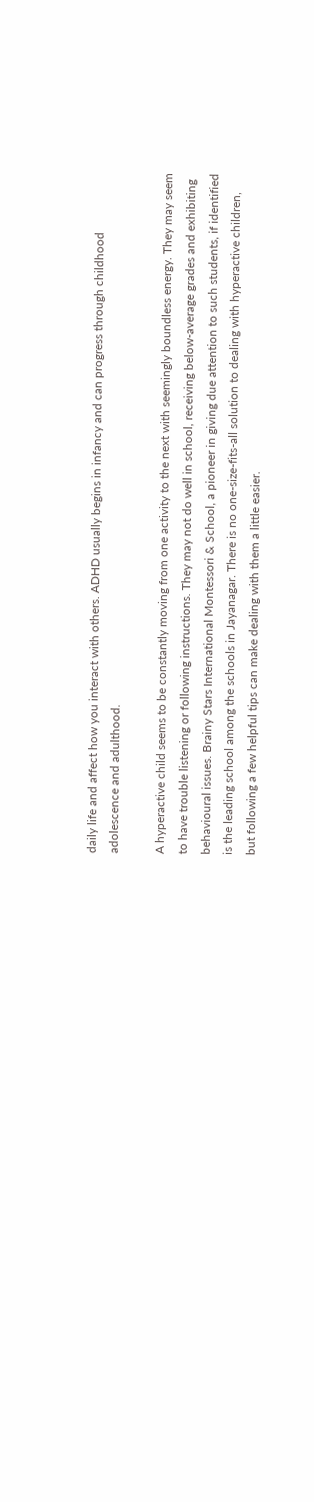daily life and affect how you interact with others. ADHD usually begins in infancy and can progress through childhood adolescence and adulthood.

A hyperactive child seems to be constantly moving from one activity to the next with seemingly boundless energy. They may seem to have trouble listening or following instructions. They may not do well in school, receiving below-average grades and exhibiting behavioural issues. Brainy Stars International Montessori & School, a pioneer in giving due attention to such students, if identified is the leading school among the schools in Jayanagar. There is no one-size-fits-all solution to dealing with hyperactive children, but following a few helpful tips can make dealing with them a little easier.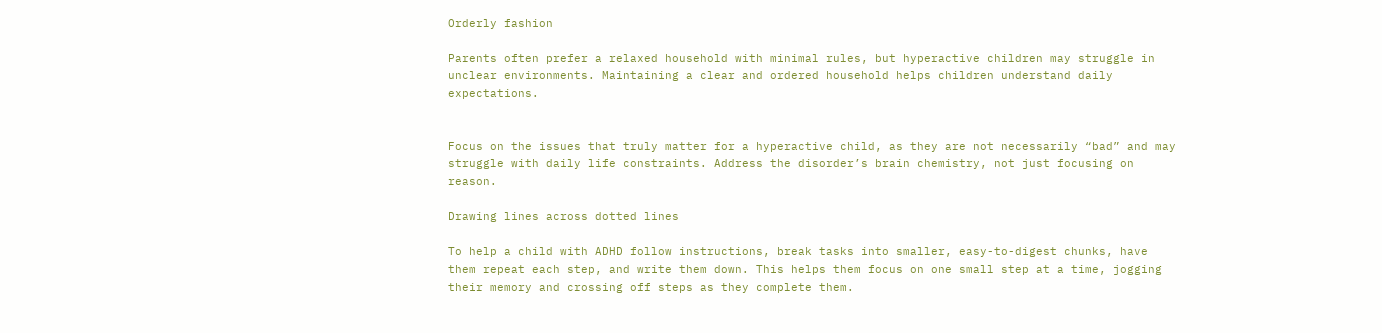Orderly fashion

Parents often prefer a relaxed household with minimal rules, but hyperactive children may struggle in unclear environments. Maintaining a clear and ordered household helps children understand daily expectations.


Focus on the issues that truly matter for a hyperactive child, as they are not necessarily “bad” and may struggle with daily life constraints. Address the disorder’s brain chemistry, not just focusing on reason.

Drawing lines across dotted lines

To help a child with ADHD follow instructions, break tasks into smaller, easy-to-digest chunks, have them repeat each step, and write them down. This helps them focus on one small step at a time, jogging their memory and crossing off steps as they complete them.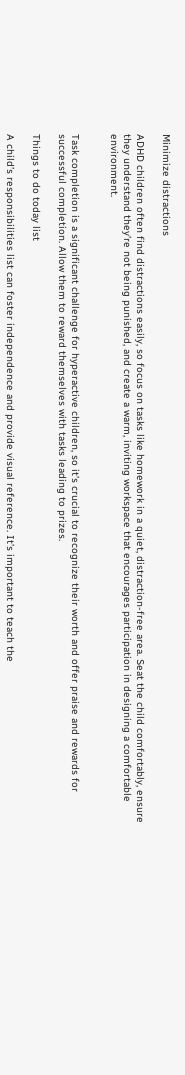Minimize distractions

ADHD children often find distractions easily, so focus on tasks like homework in a quiet, distraction-free area. Seat the child comfortably, ensure they understand they’re not being punished, and create a warm, inviting workspace that encourages participation in designing a comfortable environment.


Task completion is a significant challenge for hyperactive children, so it’s crucial to recognize their worth and offer praise and rewards for successful completion. Allow them to reward themselves with tasks leading to prizes.

Things to do today list

A child’s responsibilities list can foster independence and provide visual reference. It’s important to teach the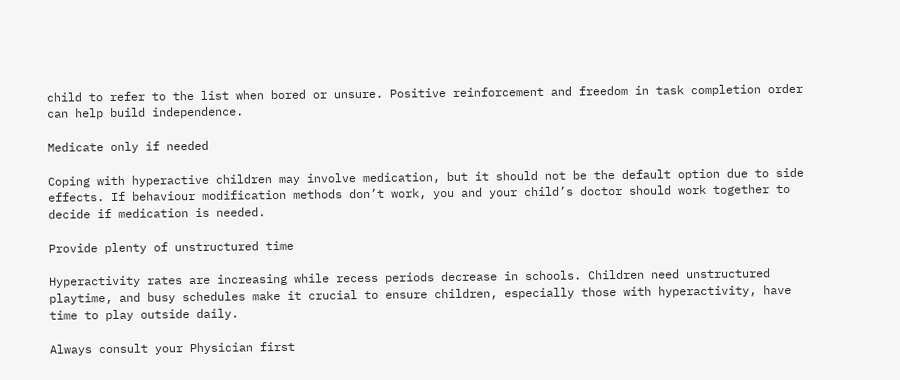child to refer to the list when bored or unsure. Positive reinforcement and freedom in task completion order can help build independence.

Medicate only if needed

Coping with hyperactive children may involve medication, but it should not be the default option due to side effects. If behaviour modification methods don’t work, you and your child’s doctor should work together to decide if medication is needed.

Provide plenty of unstructured time

Hyperactivity rates are increasing while recess periods decrease in schools. Children need unstructured playtime, and busy schedules make it crucial to ensure children, especially those with hyperactivity, have time to play outside daily.

Always consult your Physician first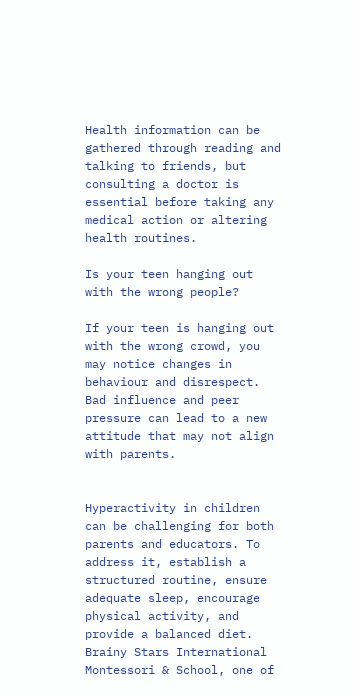Health information can be gathered through reading and talking to friends, but consulting a doctor is essential before taking any medical action or altering health routines.

Is your teen hanging out with the wrong people?

If your teen is hanging out with the wrong crowd, you may notice changes in behaviour and disrespect. Bad influence and peer pressure can lead to a new attitude that may not align with parents.


Hyperactivity in children can be challenging for both parents and educators. To address it, establish a structured routine, ensure adequate sleep, encourage physical activity, and provide a balanced diet. Brainy Stars International Montessori & School, one of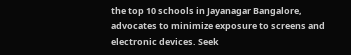the top 10 schools in Jayanagar Bangalore, advocates to minimize exposure to screens and electronic devices. Seek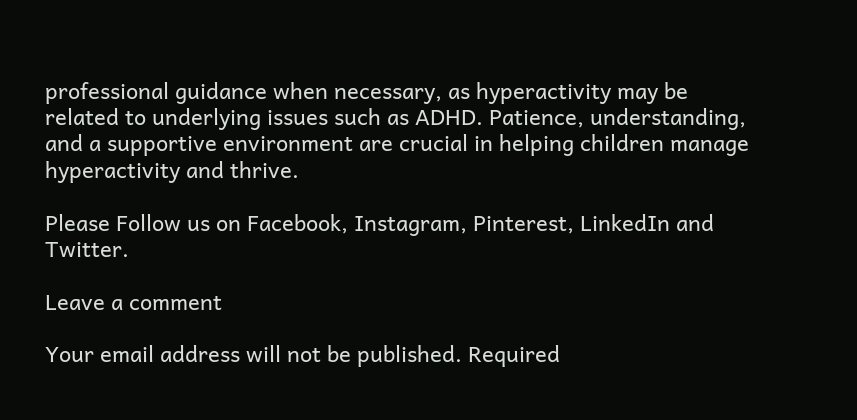professional guidance when necessary, as hyperactivity may be related to underlying issues such as ADHD. Patience, understanding, and a supportive environment are crucial in helping children manage hyperactivity and thrive.

Please Follow us on Facebook, Instagram, Pinterest, LinkedIn and Twitter.

Leave a comment

Your email address will not be published. Required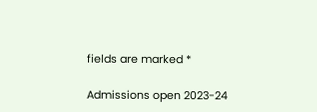fields are marked *

Admissions open 2023-24